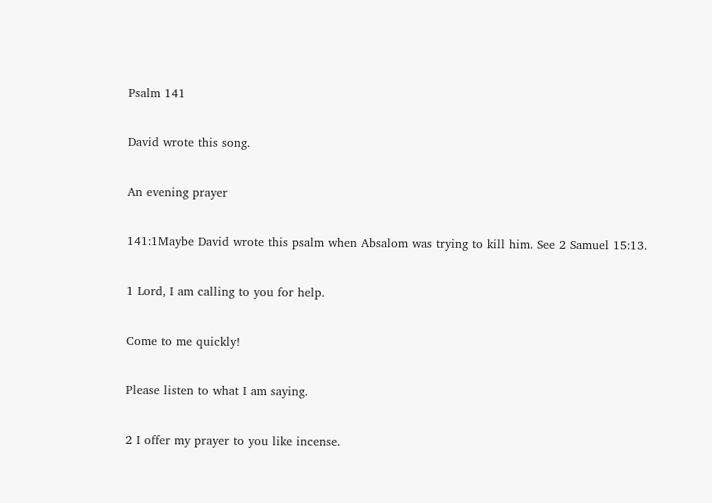Psalm 141

David wrote this song.

An evening prayer

141:1Maybe David wrote this psalm when Absalom was trying to kill him. See 2 Samuel 15:13.

1 Lord, I am calling to you for help.

Come to me quickly!

Please listen to what I am saying.

2 I offer my prayer to you like incense.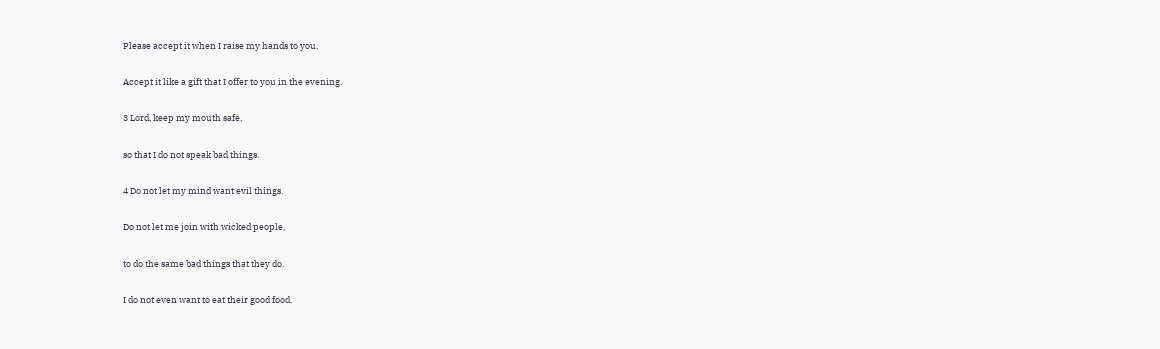Please accept it when I raise my hands to you.

Accept it like a gift that I offer to you in the evening.

3 Lord, keep my mouth safe,

so that I do not speak bad things.

4 Do not let my mind want evil things.

Do not let me join with wicked people,

to do the same bad things that they do.

I do not even want to eat their good food.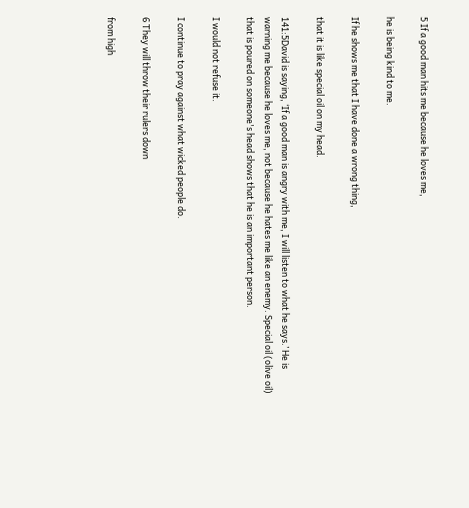5 If a good man hits me because he loves me,

he is being kind to me.

If he shows me that I have done a wrong thing,

that it is like special oil on my head.

141:5David is saying, ‘If a good man is angry with me, I will listen to what he says.’ He is warning me because he loves me, not because he hates me like an enemy. Special oil (olive oil) that is poured on someone's head shows that he is an important person.

I would not refuse it.

I continue to pray against what wicked people do.

6 They will throw their rulers down

from high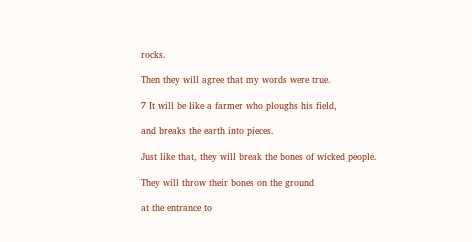rocks.

Then they will agree that my words were true.

7 It will be like a farmer who ploughs his field,

and breaks the earth into pieces.

Just like that, they will break the bones of wicked people.

They will throw their bones on the ground

at the entrance to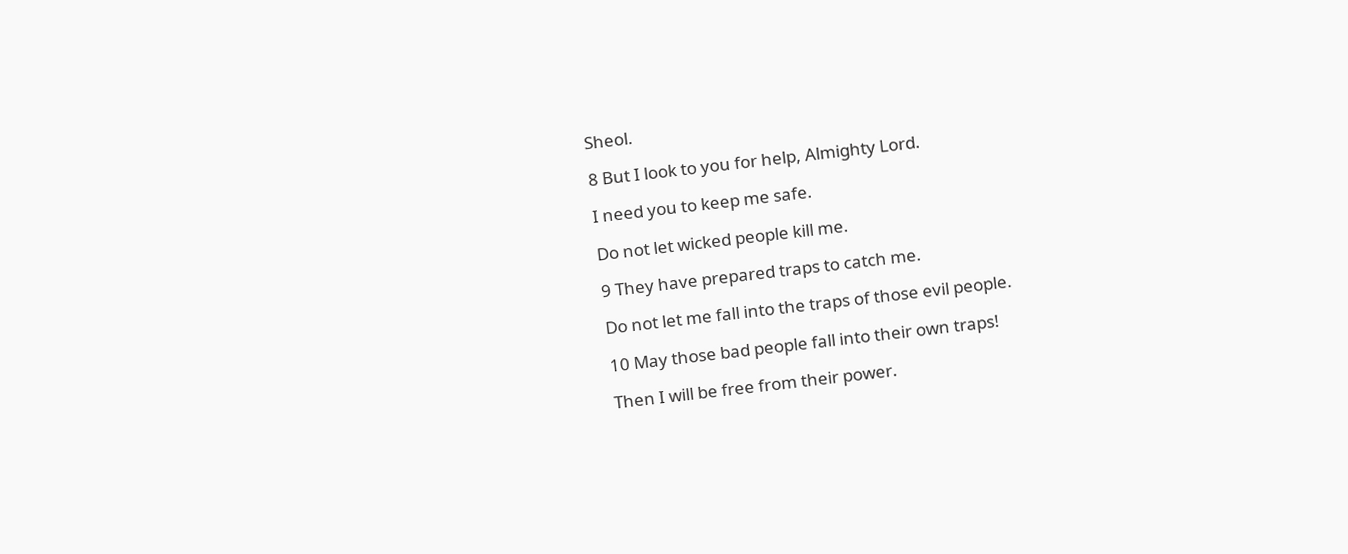Sheol.

8 But I look to you for help, Almighty Lord.

I need you to keep me safe.

Do not let wicked people kill me.

9 They have prepared traps to catch me.

Do not let me fall into the traps of those evil people.

10 May those bad people fall into their own traps!

Then I will be free from their power.